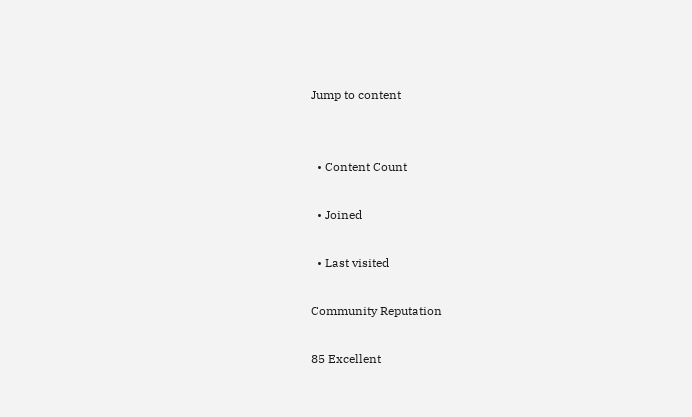Jump to content


  • Content Count

  • Joined

  • Last visited

Community Reputation

85 Excellent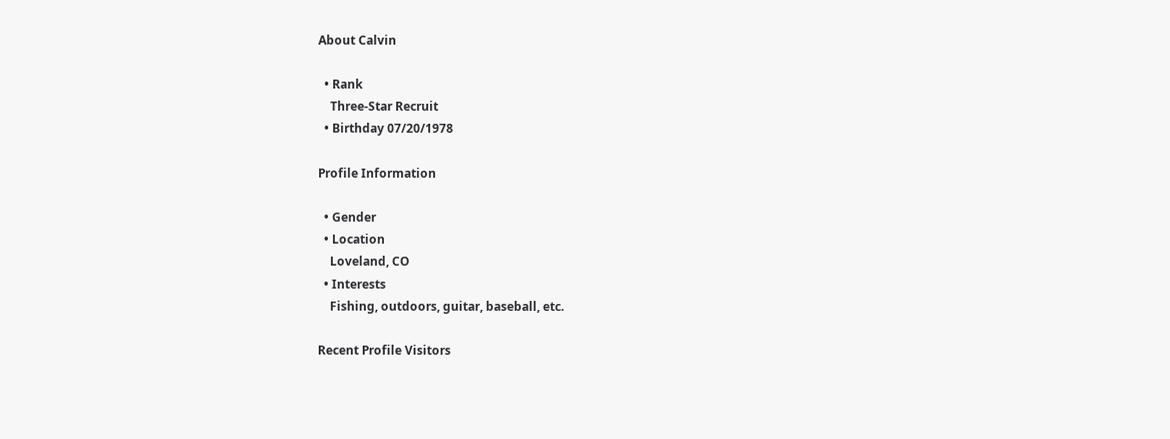About Calvin

  • Rank
    Three-Star Recruit
  • Birthday 07/20/1978

Profile Information

  • Gender
  • Location
    Loveland, CO
  • Interests
    Fishing, outdoors, guitar, baseball, etc.

Recent Profile Visitors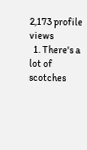2,173 profile views
  1. There's a lot of scotches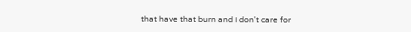that have that burn and I don't care for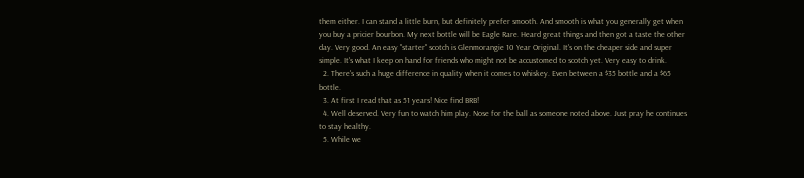them either. I can stand a little burn, but definitely prefer smooth. And smooth is what you generally get when you buy a pricier bourbon. My next bottle will be Eagle Rare. Heard great things and then got a taste the other day. Very good. An easy "starter" scotch is Glenmorangie 10 Year Original. It's on the cheaper side and super simple. It's what I keep on hand for friends who might not be accustomed to scotch yet. Very easy to drink.
  2. There's such a huge difference in quality when it comes to whiskey. Even between a $35 bottle and a $65 bottle.
  3. At first I read that as 51 years! Nice find BRB!
  4. Well deserved. Very fun to watch him play. Nose for the ball as someone noted above. Just pray he continues to stay healthy.
  5. While we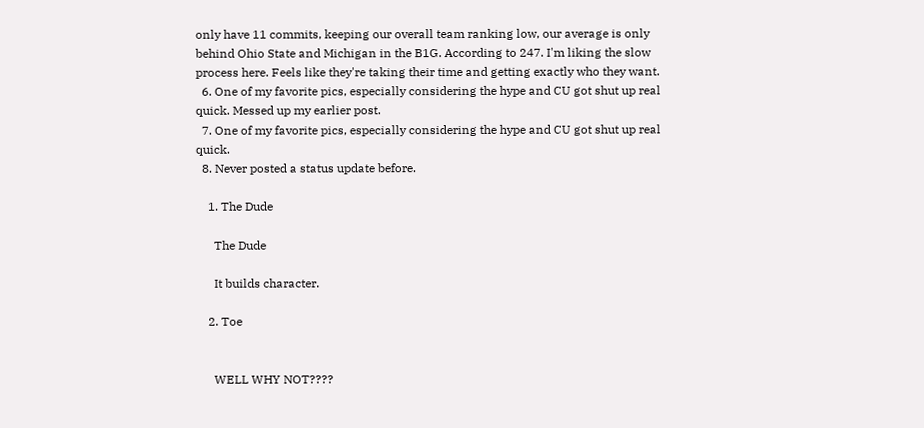only have 11 commits, keeping our overall team ranking low, our average is only behind Ohio State and Michigan in the B1G. According to 247. I'm liking the slow process here. Feels like they're taking their time and getting exactly who they want.
  6. One of my favorite pics, especially considering the hype and CU got shut up real quick. Messed up my earlier post.
  7. One of my favorite pics, especially considering the hype and CU got shut up real quick.
  8. Never posted a status update before.

    1. The Dude

      The Dude

      It builds character.

    2. Toe


      WELL WHY NOT????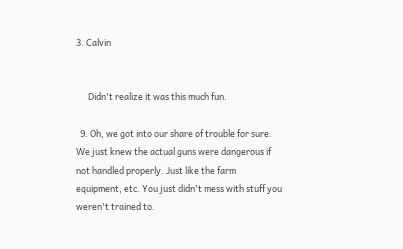3. Calvin


      Didn't realize it was this much fun.

  9. Oh, we got into our share of trouble for sure. We just knew the actual guns were dangerous if not handled properly. Just like the farm equipment, etc. You just didn't mess with stuff you weren't trained to.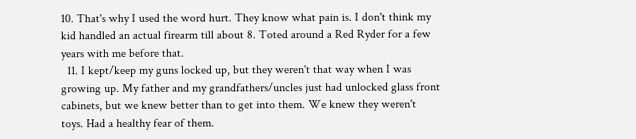10. That's why I used the word hurt. They know what pain is. I don't think my kid handled an actual firearm till about 8. Toted around a Red Ryder for a few years with me before that.
  11. I kept/keep my guns locked up, but they weren't that way when I was growing up. My father and my grandfathers/uncles just had unlocked glass front cabinets, but we knew better than to get into them. We knew they weren't toys. Had a healthy fear of them.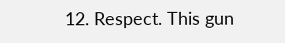12. Respect. This gun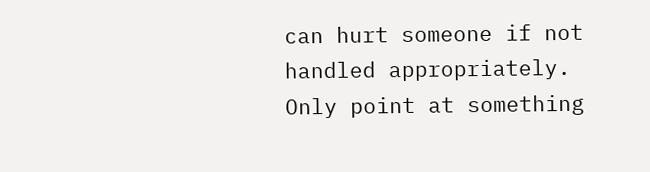can hurt someone if not handled appropriately. Only point at something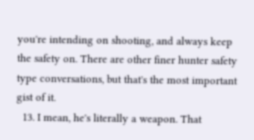you're intending on shooting, and always keep the safety on. There are other finer hunter safety type conversations, but that's the most important gist of it.
  13. I mean, he's literally a weapon. That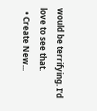would be terrifying. I'd love to see that.
  • Create New...